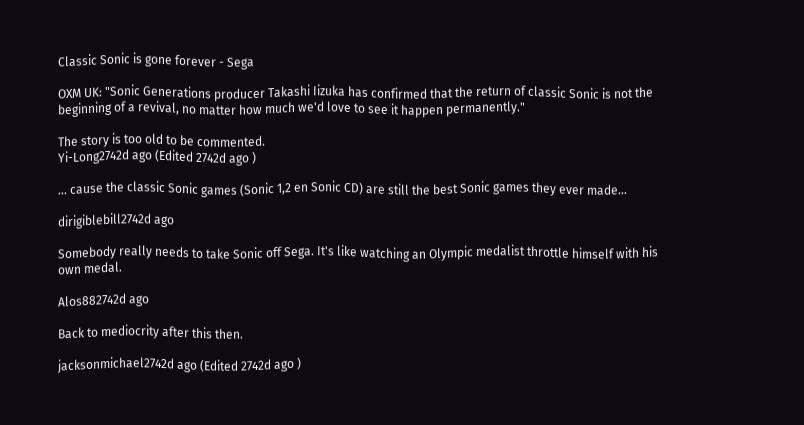Classic Sonic is gone forever - Sega

OXM UK: "Sonic Generations producer Takashi Iizuka has confirmed that the return of classic Sonic is not the beginning of a revival, no matter how much we'd love to see it happen permanently."

The story is too old to be commented.
Yi-Long2742d ago (Edited 2742d ago )

... cause the classic Sonic games (Sonic 1,2 en Sonic CD) are still the best Sonic games they ever made...

dirigiblebill2742d ago

Somebody really needs to take Sonic off Sega. It's like watching an Olympic medalist throttle himself with his own medal.

Alos882742d ago

Back to mediocrity after this then.

jacksonmichael2742d ago (Edited 2742d ago )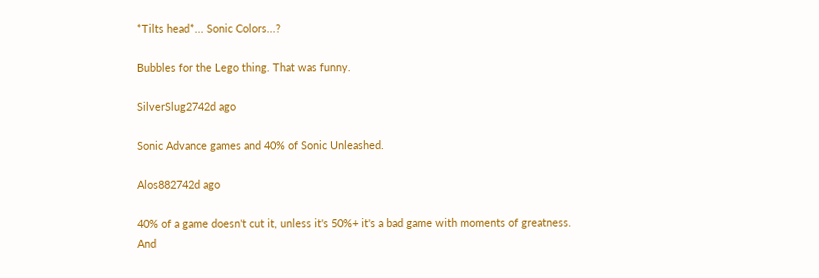*Tilts head*... Sonic Colors...?

Bubbles for the Lego thing. That was funny.

SilverSlug2742d ago

Sonic Advance games and 40% of Sonic Unleashed.

Alos882742d ago

40% of a game doesn't cut it, unless it's 50%+ it's a bad game with moments of greatness.
And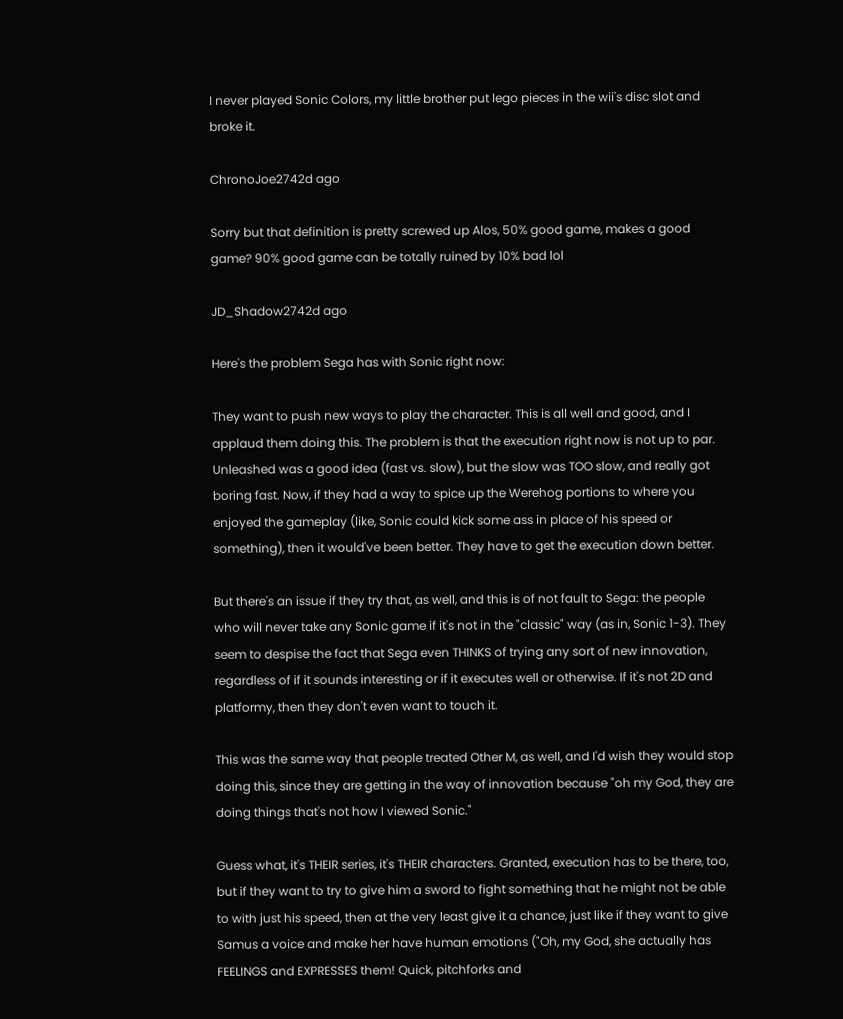I never played Sonic Colors, my little brother put lego pieces in the wii's disc slot and broke it.

ChronoJoe2742d ago

Sorry but that definition is pretty screwed up Alos, 50% good game, makes a good game? 90% good game can be totally ruined by 10% bad lol

JD_Shadow2742d ago

Here's the problem Sega has with Sonic right now:

They want to push new ways to play the character. This is all well and good, and I applaud them doing this. The problem is that the execution right now is not up to par. Unleashed was a good idea (fast vs. slow), but the slow was TOO slow, and really got boring fast. Now, if they had a way to spice up the Werehog portions to where you enjoyed the gameplay (like, Sonic could kick some ass in place of his speed or something), then it would've been better. They have to get the execution down better.

But there's an issue if they try that, as well, and this is of not fault to Sega: the people who will never take any Sonic game if it's not in the "classic" way (as in, Sonic 1-3). They seem to despise the fact that Sega even THINKS of trying any sort of new innovation, regardless of if it sounds interesting or if it executes well or otherwise. If it's not 2D and platformy, then they don't even want to touch it.

This was the same way that people treated Other M, as well, and I'd wish they would stop doing this, since they are getting in the way of innovation because "oh my God, they are doing things that's not how I viewed Sonic."

Guess what, it's THEIR series, it's THEIR characters. Granted, execution has to be there, too, but if they want to try to give him a sword to fight something that he might not be able to with just his speed, then at the very least give it a chance, just like if they want to give Samus a voice and make her have human emotions ("Oh, my God, she actually has FEELINGS and EXPRESSES them! Quick, pitchforks and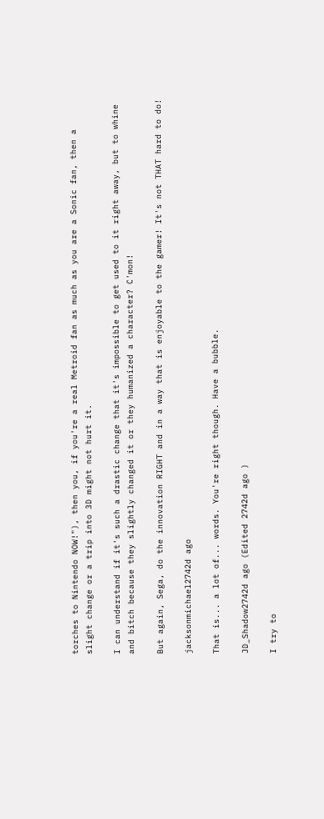torches to Nintendo NOW!"), then you, if you're a real Metroid fan as much as you are a Sonic fan, then a slight change or a trip into 3D might not hurt it.

I can understand if it's such a drastic change that it's impossible to get used to it right away, but to whine and bitch because they slightly changed it or they humanized a character? C'mon!

But again, Sega, do the innovation RIGHT and in a way that is enjoyable to the gamer! It's not THAT hard to do!

jacksonmichael2742d ago

That is... a lot of... words. You're right though. Have a bubble.

JD_Shadow2742d ago (Edited 2742d ago )

I try to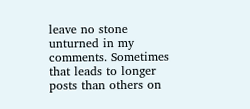leave no stone unturned in my comments. Sometimes that leads to longer posts than others on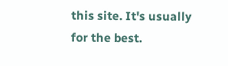this site. It's usually for the best.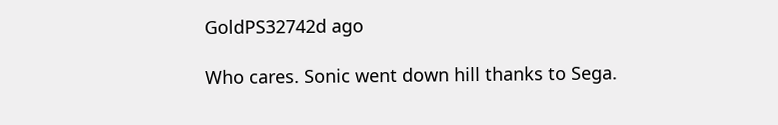GoldPS32742d ago

Who cares. Sonic went down hill thanks to Sega.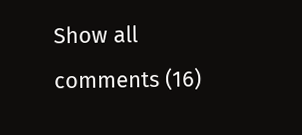Show all comments (16)